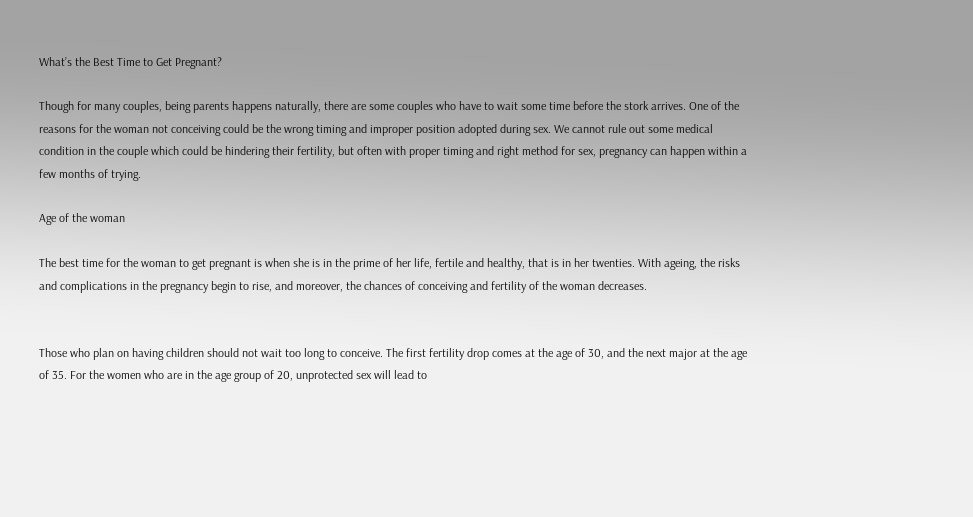What’s the Best Time to Get Pregnant?

Though for many couples, being parents happens naturally, there are some couples who have to wait some time before the stork arrives. One of the reasons for the woman not conceiving could be the wrong timing and improper position adopted during sex. We cannot rule out some medical condition in the couple which could be hindering their fertility, but often with proper timing and right method for sex, pregnancy can happen within a few months of trying.

Age of the woman

The best time for the woman to get pregnant is when she is in the prime of her life, fertile and healthy, that is in her twenties. With ageing, the risks and complications in the pregnancy begin to rise, and moreover, the chances of conceiving and fertility of the woman decreases.


Those who plan on having children should not wait too long to conceive. The first fertility drop comes at the age of 30, and the next major at the age of 35. For the women who are in the age group of 20, unprotected sex will lead to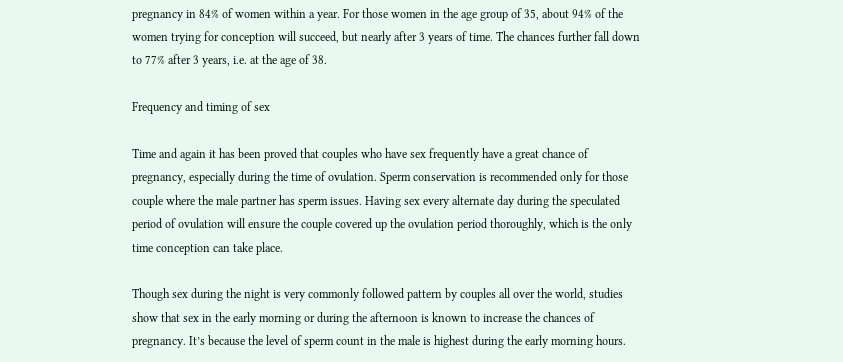pregnancy in 84% of women within a year. For those women in the age group of 35, about 94% of the women trying for conception will succeed, but nearly after 3 years of time. The chances further fall down to 77% after 3 years, i.e. at the age of 38.

Frequency and timing of sex

Time and again it has been proved that couples who have sex frequently have a great chance of pregnancy, especially during the time of ovulation. Sperm conservation is recommended only for those couple where the male partner has sperm issues. Having sex every alternate day during the speculated period of ovulation will ensure the couple covered up the ovulation period thoroughly, which is the only time conception can take place.

Though sex during the night is very commonly followed pattern by couples all over the world, studies show that sex in the early morning or during the afternoon is known to increase the chances of pregnancy. It’s because the level of sperm count in the male is highest during the early morning hours.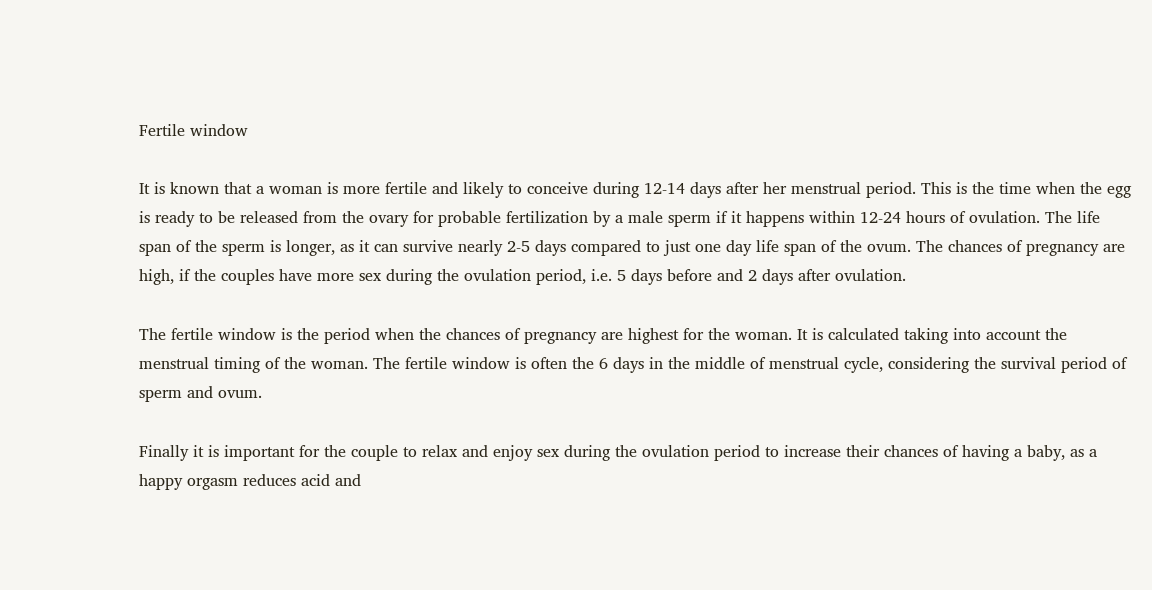Fertile window

It is known that a woman is more fertile and likely to conceive during 12-14 days after her menstrual period. This is the time when the egg is ready to be released from the ovary for probable fertilization by a male sperm if it happens within 12-24 hours of ovulation. The life span of the sperm is longer, as it can survive nearly 2-5 days compared to just one day life span of the ovum. The chances of pregnancy are high, if the couples have more sex during the ovulation period, i.e. 5 days before and 2 days after ovulation.

The fertile window is the period when the chances of pregnancy are highest for the woman. It is calculated taking into account the menstrual timing of the woman. The fertile window is often the 6 days in the middle of menstrual cycle, considering the survival period of sperm and ovum.

Finally it is important for the couple to relax and enjoy sex during the ovulation period to increase their chances of having a baby, as a happy orgasm reduces acid and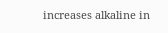increases alkaline in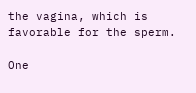the vagina, which is favorable for the sperm.

One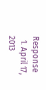Response
  1. April 17, 2013